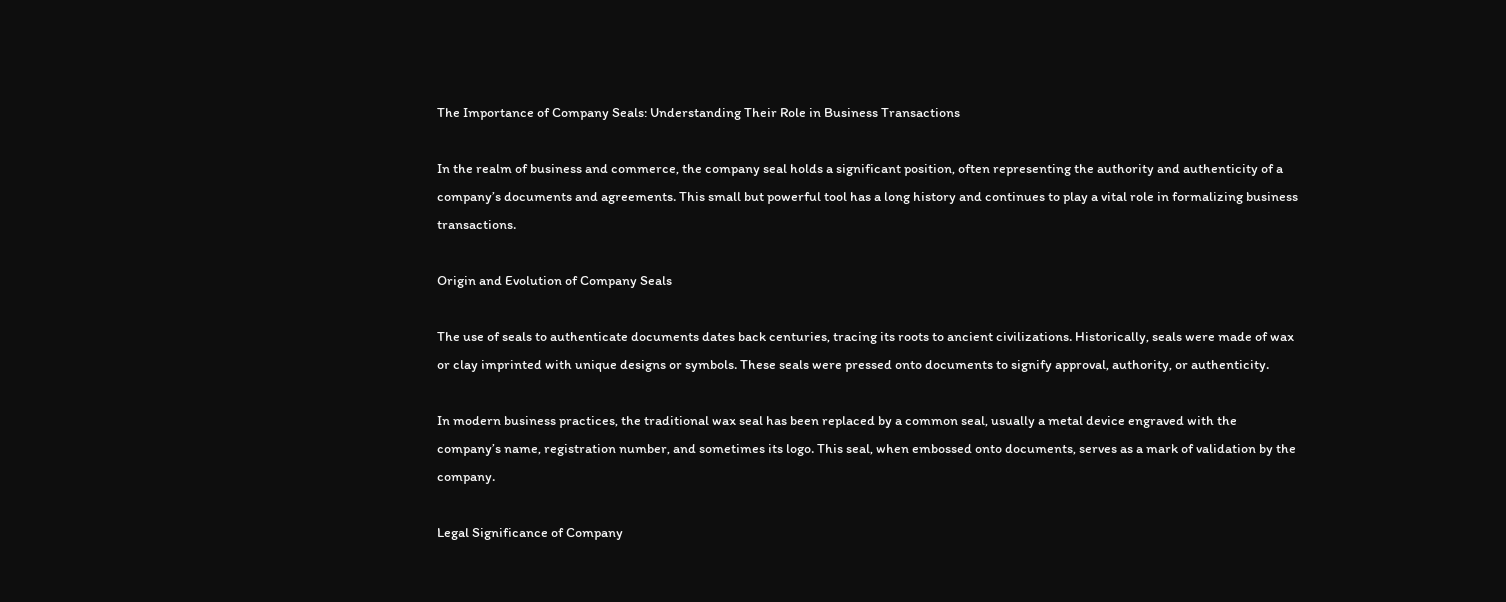The Importance of Company Seals: Understanding Their Role in Business Transactions

In the realm of business and commerce, the company seal holds a significant position, often representing the authority and authenticity of a company’s documents and agreements. This small but powerful tool has a long history and continues to play a vital role in formalizing business transactions.

Origin and Evolution of Company Seals

The use of seals to authenticate documents dates back centuries, tracing its roots to ancient civilizations. Historically, seals were made of wax or clay imprinted with unique designs or symbols. These seals were pressed onto documents to signify approval, authority, or authenticity.

In modern business practices, the traditional wax seal has been replaced by a common seal, usually a metal device engraved with the company’s name, registration number, and sometimes its logo. This seal, when embossed onto documents, serves as a mark of validation by the company.

Legal Significance of Company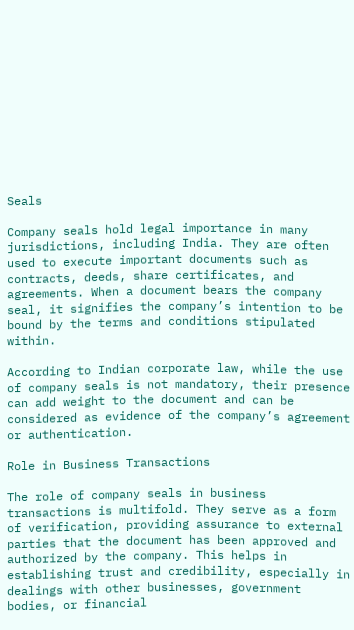Seals

Company seals hold legal importance in many jurisdictions, including India. They are often used to execute important documents such as contracts, deeds, share certificates, and agreements. When a document bears the company seal, it signifies the company’s intention to be bound by the terms and conditions stipulated within.

According to Indian corporate law, while the use of company seals is not mandatory, their presence can add weight to the document and can be considered as evidence of the company’s agreement or authentication.

Role in Business Transactions

The role of company seals in business transactions is multifold. They serve as a form of verification, providing assurance to external parties that the document has been approved and authorized by the company. This helps in establishing trust and credibility, especially in dealings with other businesses, government bodies, or financial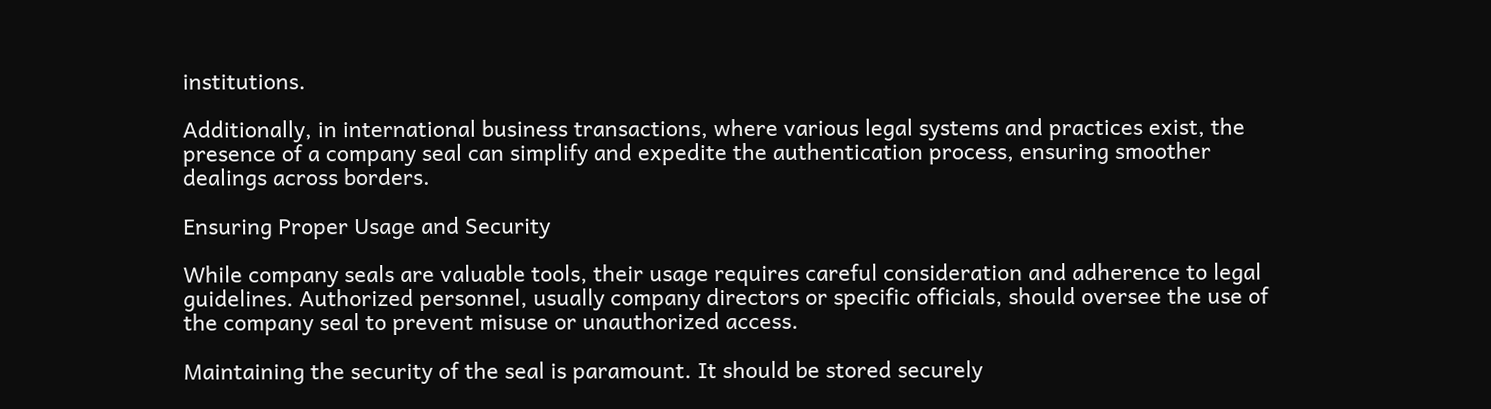institutions.

Additionally, in international business transactions, where various legal systems and practices exist, the presence of a company seal can simplify and expedite the authentication process, ensuring smoother dealings across borders.

Ensuring Proper Usage and Security

While company seals are valuable tools, their usage requires careful consideration and adherence to legal guidelines. Authorized personnel, usually company directors or specific officials, should oversee the use of the company seal to prevent misuse or unauthorized access.

Maintaining the security of the seal is paramount. It should be stored securely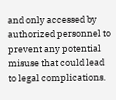and only accessed by authorized personnel to prevent any potential misuse that could lead to legal complications.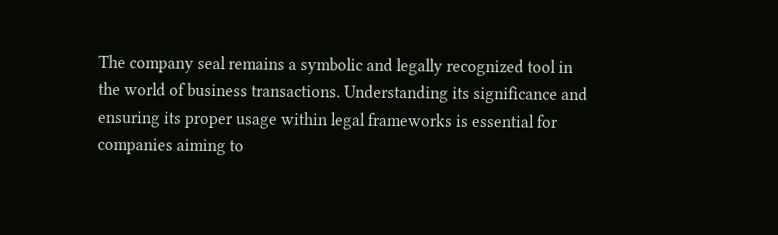The company seal remains a symbolic and legally recognized tool in the world of business transactions. Understanding its significance and ensuring its proper usage within legal frameworks is essential for companies aiming to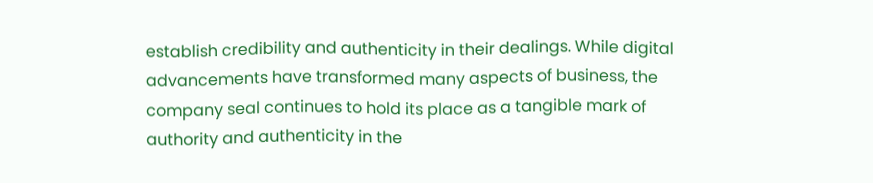establish credibility and authenticity in their dealings. While digital advancements have transformed many aspects of business, the company seal continues to hold its place as a tangible mark of authority and authenticity in the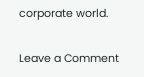corporate world.

Leave a Comment